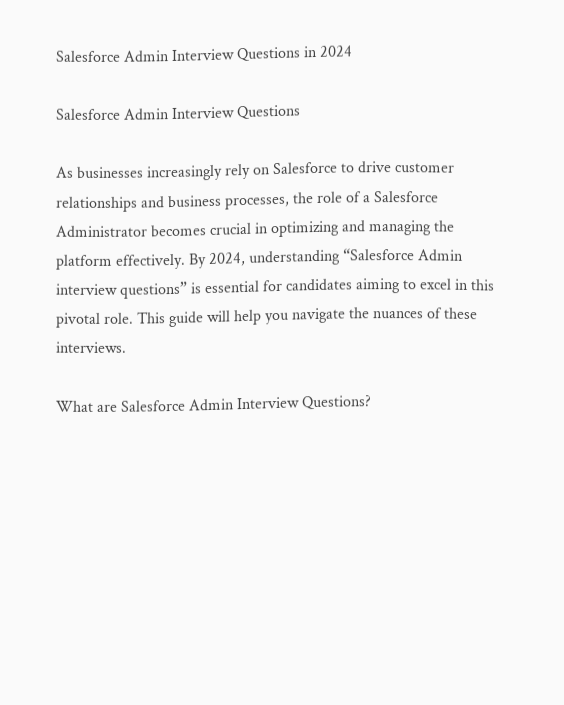Salesforce Admin Interview Questions in 2024

Salesforce Admin Interview Questions

As businesses increasingly rely on Salesforce to drive customer relationships and business processes, the role of a Salesforce Administrator becomes crucial in optimizing and managing the platform effectively. By 2024, understanding “Salesforce Admin interview questions” is essential for candidates aiming to excel in this pivotal role. This guide will help you navigate the nuances of these interviews.

What are Salesforce Admin Interview Questions?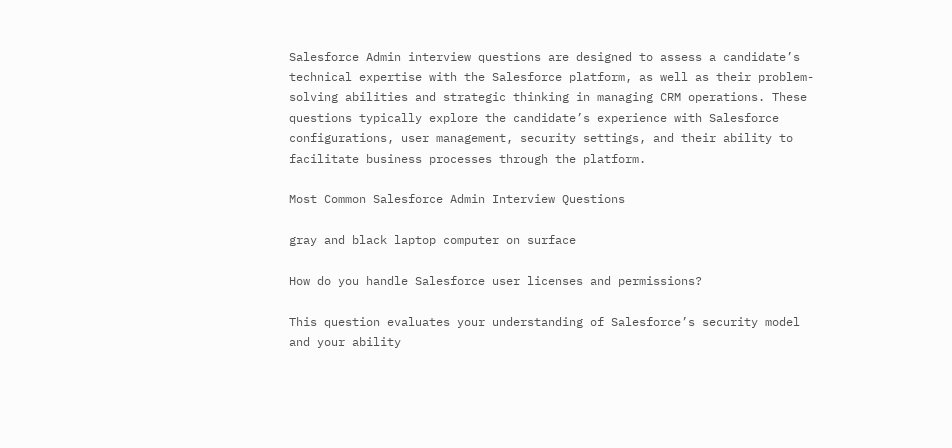Salesforce Admin interview questions are designed to assess a candidate’s technical expertise with the Salesforce platform, as well as their problem-solving abilities and strategic thinking in managing CRM operations. These questions typically explore the candidate’s experience with Salesforce configurations, user management, security settings, and their ability to facilitate business processes through the platform.

Most Common Salesforce Admin Interview Questions

gray and black laptop computer on surface

How do you handle Salesforce user licenses and permissions?

This question evaluates your understanding of Salesforce’s security model and your ability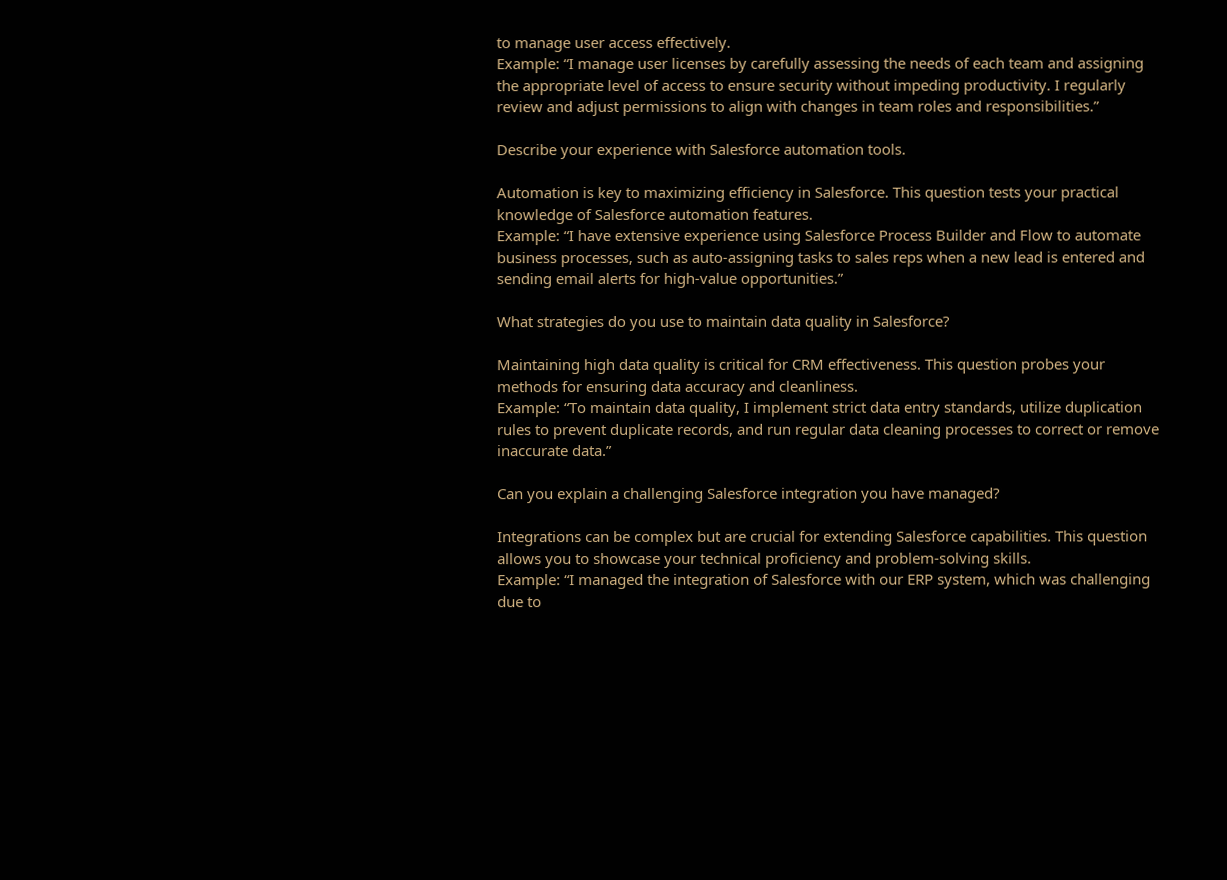to manage user access effectively.
Example: “I manage user licenses by carefully assessing the needs of each team and assigning the appropriate level of access to ensure security without impeding productivity. I regularly review and adjust permissions to align with changes in team roles and responsibilities.”

Describe your experience with Salesforce automation tools.

Automation is key to maximizing efficiency in Salesforce. This question tests your practical knowledge of Salesforce automation features.
Example: “I have extensive experience using Salesforce Process Builder and Flow to automate business processes, such as auto-assigning tasks to sales reps when a new lead is entered and sending email alerts for high-value opportunities.”

What strategies do you use to maintain data quality in Salesforce?

Maintaining high data quality is critical for CRM effectiveness. This question probes your methods for ensuring data accuracy and cleanliness.
Example: “To maintain data quality, I implement strict data entry standards, utilize duplication rules to prevent duplicate records, and run regular data cleaning processes to correct or remove inaccurate data.”

Can you explain a challenging Salesforce integration you have managed?

Integrations can be complex but are crucial for extending Salesforce capabilities. This question allows you to showcase your technical proficiency and problem-solving skills.
Example: “I managed the integration of Salesforce with our ERP system, which was challenging due to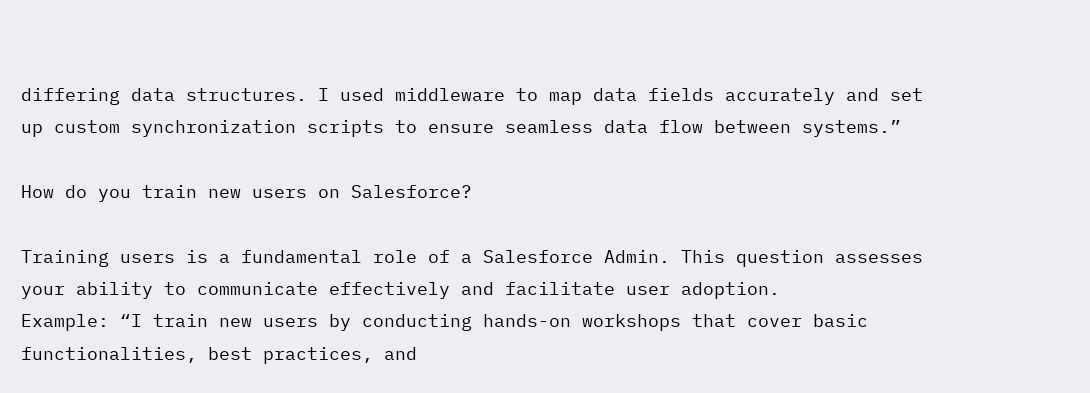differing data structures. I used middleware to map data fields accurately and set up custom synchronization scripts to ensure seamless data flow between systems.”

How do you train new users on Salesforce?

Training users is a fundamental role of a Salesforce Admin. This question assesses your ability to communicate effectively and facilitate user adoption.
Example: “I train new users by conducting hands-on workshops that cover basic functionalities, best practices, and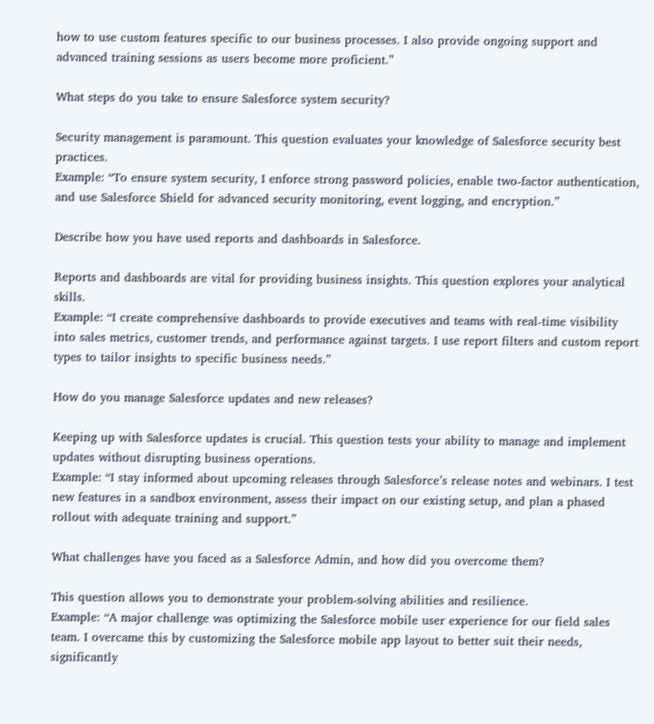how to use custom features specific to our business processes. I also provide ongoing support and advanced training sessions as users become more proficient.”

What steps do you take to ensure Salesforce system security?

Security management is paramount. This question evaluates your knowledge of Salesforce security best practices.
Example: “To ensure system security, I enforce strong password policies, enable two-factor authentication, and use Salesforce Shield for advanced security monitoring, event logging, and encryption.”

Describe how you have used reports and dashboards in Salesforce.

Reports and dashboards are vital for providing business insights. This question explores your analytical skills.
Example: “I create comprehensive dashboards to provide executives and teams with real-time visibility into sales metrics, customer trends, and performance against targets. I use report filters and custom report types to tailor insights to specific business needs.”

How do you manage Salesforce updates and new releases?

Keeping up with Salesforce updates is crucial. This question tests your ability to manage and implement updates without disrupting business operations.
Example: “I stay informed about upcoming releases through Salesforce’s release notes and webinars. I test new features in a sandbox environment, assess their impact on our existing setup, and plan a phased rollout with adequate training and support.”

What challenges have you faced as a Salesforce Admin, and how did you overcome them?

This question allows you to demonstrate your problem-solving abilities and resilience.
Example: “A major challenge was optimizing the Salesforce mobile user experience for our field sales team. I overcame this by customizing the Salesforce mobile app layout to better suit their needs, significantly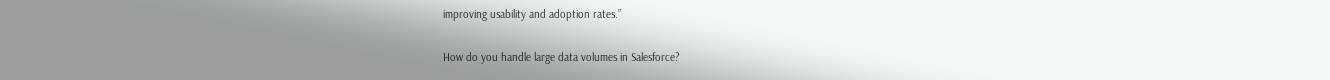improving usability and adoption rates.”

How do you handle large data volumes in Salesforce?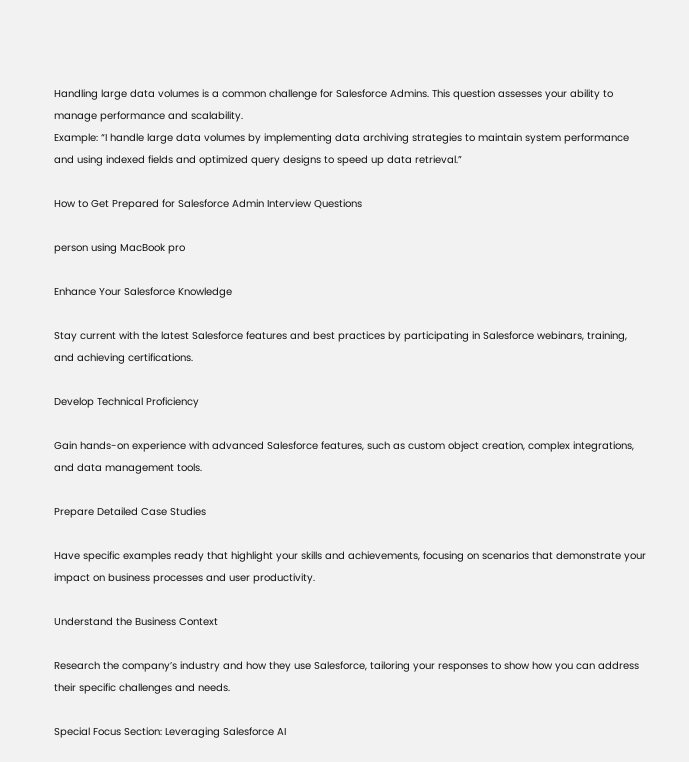Handling large data volumes is a common challenge for Salesforce Admins. This question assesses your ability to manage performance and scalability.
Example: “I handle large data volumes by implementing data archiving strategies to maintain system performance and using indexed fields and optimized query designs to speed up data retrieval.”

How to Get Prepared for Salesforce Admin Interview Questions

person using MacBook pro

Enhance Your Salesforce Knowledge

Stay current with the latest Salesforce features and best practices by participating in Salesforce webinars, training, and achieving certifications.

Develop Technical Proficiency

Gain hands-on experience with advanced Salesforce features, such as custom object creation, complex integrations, and data management tools.

Prepare Detailed Case Studies

Have specific examples ready that highlight your skills and achievements, focusing on scenarios that demonstrate your impact on business processes and user productivity.

Understand the Business Context

Research the company’s industry and how they use Salesforce, tailoring your responses to show how you can address their specific challenges and needs.

Special Focus Section: Leveraging Salesforce AI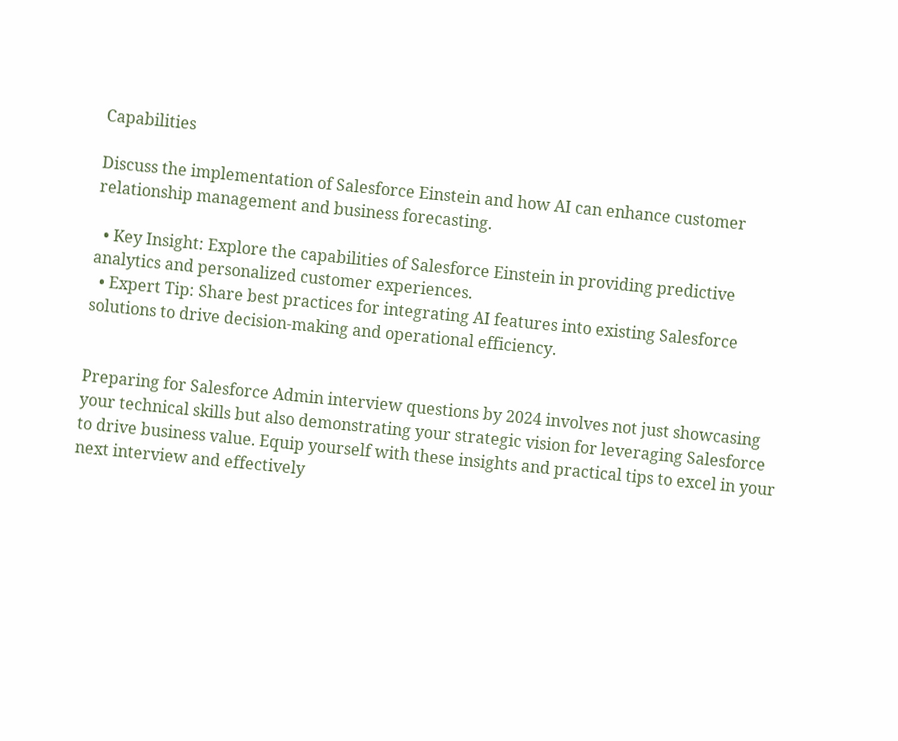Capabilities

Discuss the implementation of Salesforce Einstein and how AI can enhance customer relationship management and business forecasting.

  • Key Insight: Explore the capabilities of Salesforce Einstein in providing predictive analytics and personalized customer experiences.
  • Expert Tip: Share best practices for integrating AI features into existing Salesforce solutions to drive decision-making and operational efficiency.


Preparing for Salesforce Admin interview questions by 2024 involves not just showcasing your technical skills but also demonstrating your strategic vision for leveraging Salesforce to drive business value. Equip yourself with these insights and practical tips to excel in your next interview and effectively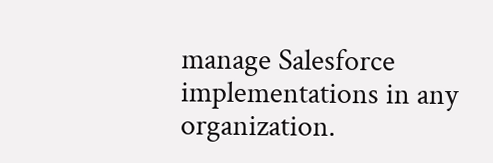manage Salesforce implementations in any organization.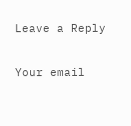Leave a Reply

Your email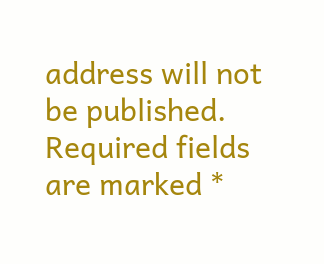address will not be published. Required fields are marked *